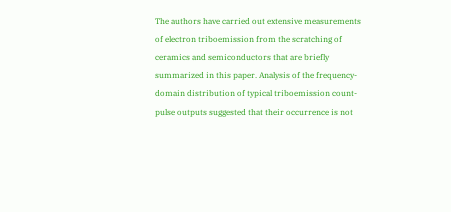The authors have carried out extensive measurements of electron triboemission from the scratching of ceramics and semiconductors that are briefly summarized in this paper. Analysis of the frequency-domain distribution of typical triboemission count-pulse outputs suggested that their occurrence is not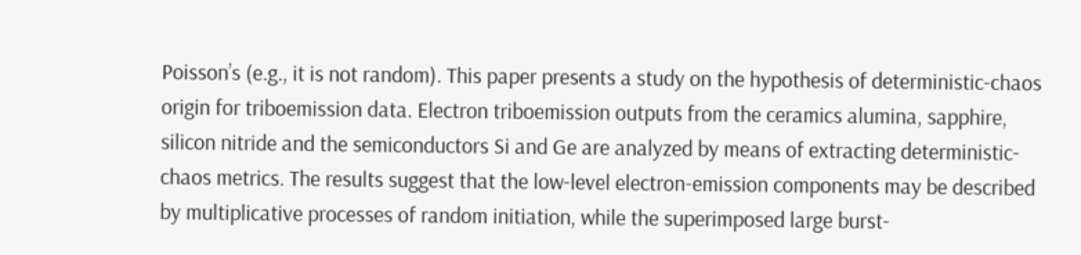Poisson’s (e.g., it is not random). This paper presents a study on the hypothesis of deterministic-chaos origin for triboemission data. Electron triboemission outputs from the ceramics alumina, sapphire, silicon nitride and the semiconductors Si and Ge are analyzed by means of extracting deterministic-chaos metrics. The results suggest that the low-level electron-emission components may be described by multiplicative processes of random initiation, while the superimposed large burst-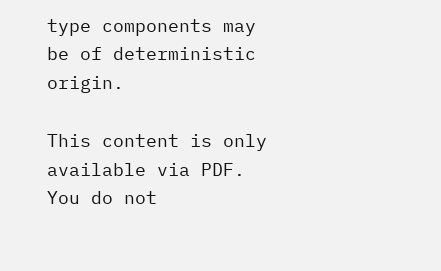type components may be of deterministic origin.

This content is only available via PDF.
You do not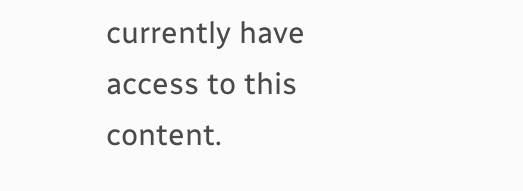currently have access to this content.